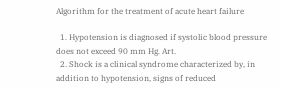Algorithm for the treatment of acute heart failure

  1. Hypotension is diagnosed if systolic blood pressure does not exceed 90 mm Hg. Art.
  2. Shock is a clinical syndrome characterized by, in addition to hypotension, signs of reduced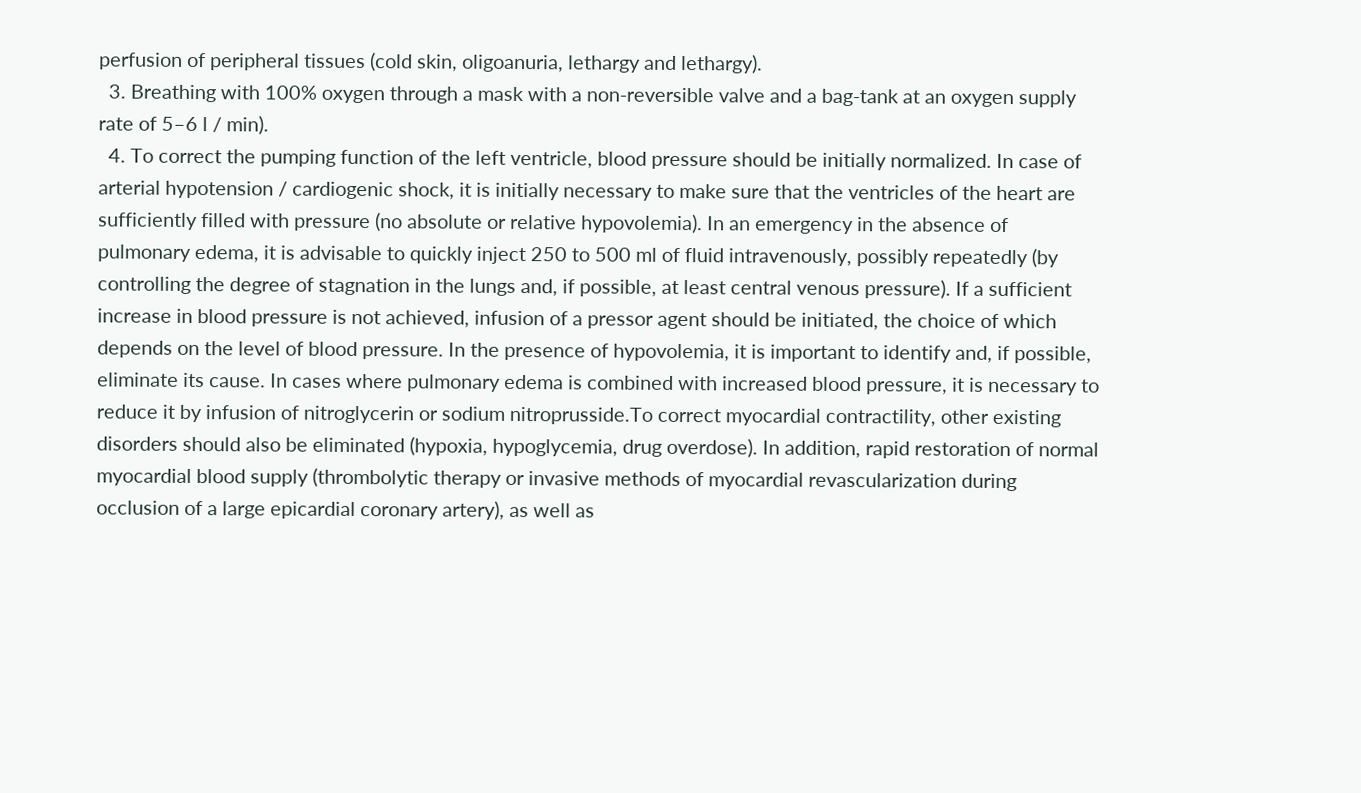perfusion of peripheral tissues (cold skin, oligoanuria, lethargy and lethargy).
  3. Breathing with 100% oxygen through a mask with a non-reversible valve and a bag-tank at an oxygen supply rate of 5–6 l / min).
  4. To correct the pumping function of the left ventricle, blood pressure should be initially normalized. In case of arterial hypotension / cardiogenic shock, it is initially necessary to make sure that the ventricles of the heart are sufficiently filled with pressure (no absolute or relative hypovolemia). In an emergency in the absence of pulmonary edema, it is advisable to quickly inject 250 to 500 ml of fluid intravenously, possibly repeatedly (by controlling the degree of stagnation in the lungs and, if possible, at least central venous pressure). If a sufficient increase in blood pressure is not achieved, infusion of a pressor agent should be initiated, the choice of which depends on the level of blood pressure. In the presence of hypovolemia, it is important to identify and, if possible, eliminate its cause. In cases where pulmonary edema is combined with increased blood pressure, it is necessary to reduce it by infusion of nitroglycerin or sodium nitroprusside.To correct myocardial contractility, other existing disorders should also be eliminated (hypoxia, hypoglycemia, drug overdose). In addition, rapid restoration of normal myocardial blood supply (thrombolytic therapy or invasive methods of myocardial revascularization during occlusion of a large epicardial coronary artery), as well as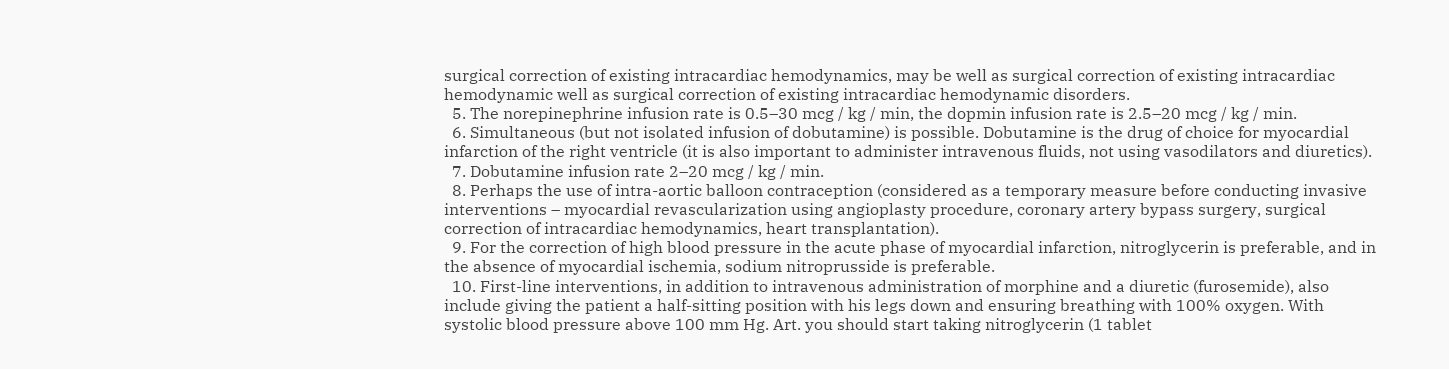surgical correction of existing intracardiac hemodynamics, may be well as surgical correction of existing intracardiac hemodynamic well as surgical correction of existing intracardiac hemodynamic disorders.
  5. The norepinephrine infusion rate is 0.5–30 mcg / kg / min, the dopmin infusion rate is 2.5–20 mcg / kg / min.
  6. Simultaneous (but not isolated infusion of dobutamine) is possible. Dobutamine is the drug of choice for myocardial infarction of the right ventricle (it is also important to administer intravenous fluids, not using vasodilators and diuretics).
  7. Dobutamine infusion rate 2–20 mcg / kg / min.
  8. Perhaps the use of intra-aortic balloon contraception (considered as a temporary measure before conducting invasive interventions – myocardial revascularization using angioplasty procedure, coronary artery bypass surgery, surgical correction of intracardiac hemodynamics, heart transplantation).
  9. For the correction of high blood pressure in the acute phase of myocardial infarction, nitroglycerin is preferable, and in the absence of myocardial ischemia, sodium nitroprusside is preferable.
  10. First-line interventions, in addition to intravenous administration of morphine and a diuretic (furosemide), also include giving the patient a half-sitting position with his legs down and ensuring breathing with 100% oxygen. With systolic blood pressure above 100 mm Hg. Art. you should start taking nitroglycerin (1 tablet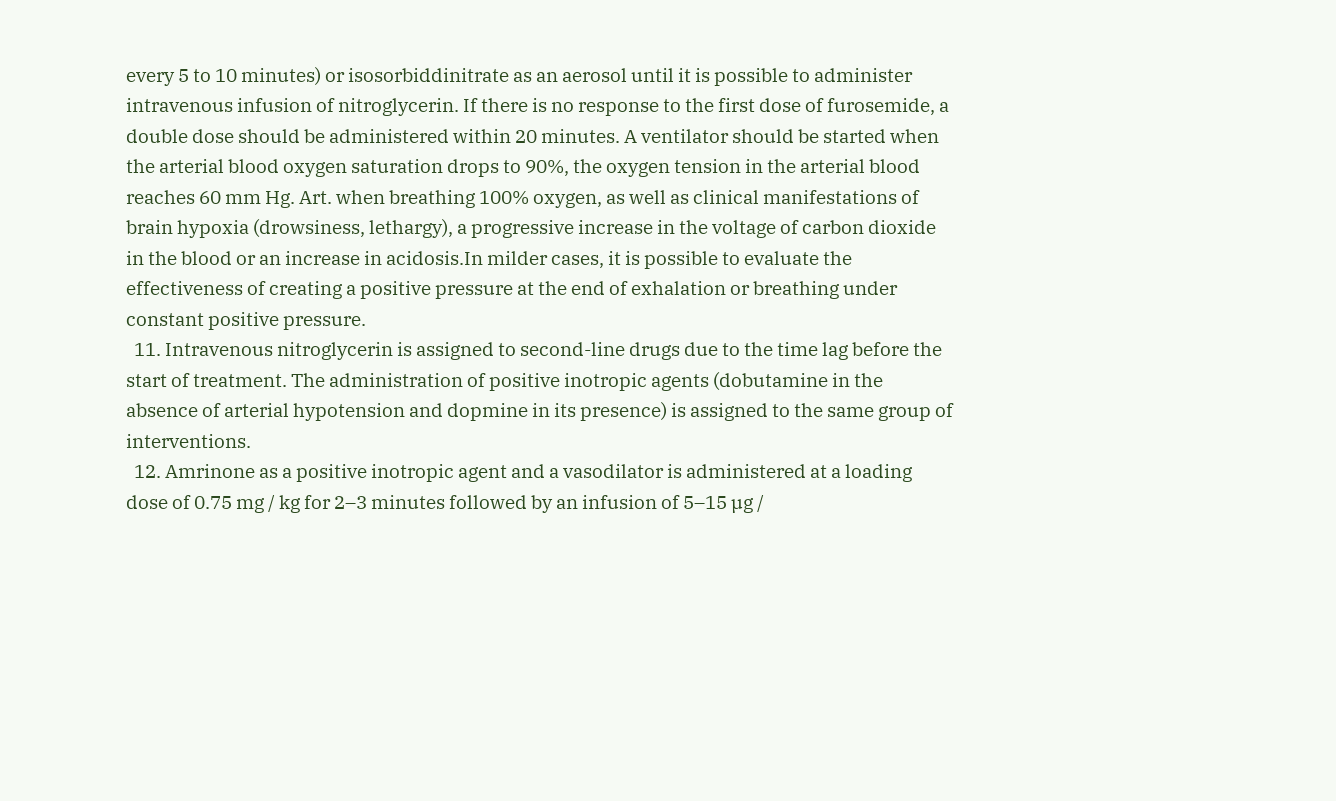every 5 to 10 minutes) or isosorbiddinitrate as an aerosol until it is possible to administer intravenous infusion of nitroglycerin. If there is no response to the first dose of furosemide, a double dose should be administered within 20 minutes. A ventilator should be started when the arterial blood oxygen saturation drops to 90%, the oxygen tension in the arterial blood reaches 60 mm Hg. Art. when breathing 100% oxygen, as well as clinical manifestations of brain hypoxia (drowsiness, lethargy), a progressive increase in the voltage of carbon dioxide in the blood or an increase in acidosis.In milder cases, it is possible to evaluate the effectiveness of creating a positive pressure at the end of exhalation or breathing under constant positive pressure.
  11. Intravenous nitroglycerin is assigned to second-line drugs due to the time lag before the start of treatment. The administration of positive inotropic agents (dobutamine in the absence of arterial hypotension and dopmine in its presence) is assigned to the same group of interventions.
  12. Amrinone as a positive inotropic agent and a vasodilator is administered at a loading dose of 0.75 mg / kg for 2–3 minutes followed by an infusion of 5–15 µg /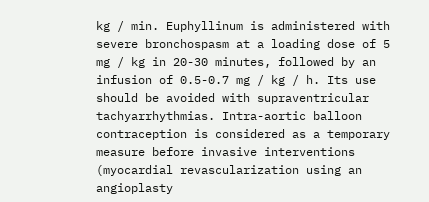kg / min. Euphyllinum is administered with severe bronchospasm at a loading dose of 5 mg / kg in 20-30 minutes, followed by an infusion of 0.5-0.7 mg / kg / h. Its use should be avoided with supraventricular tachyarrhythmias. Intra-aortic balloon contraception is considered as a temporary measure before invasive interventions (myocardial revascularization using an angioplasty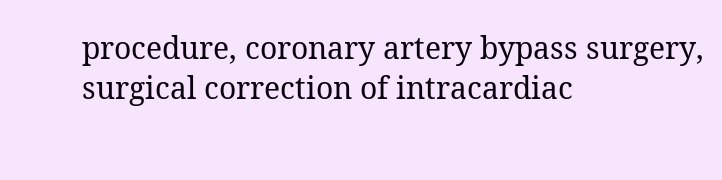procedure, coronary artery bypass surgery, surgical correction of intracardiac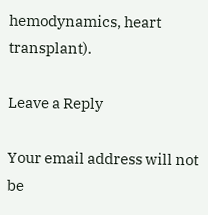hemodynamics, heart transplant).

Leave a Reply

Your email address will not be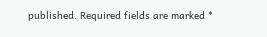published. Required fields are marked *